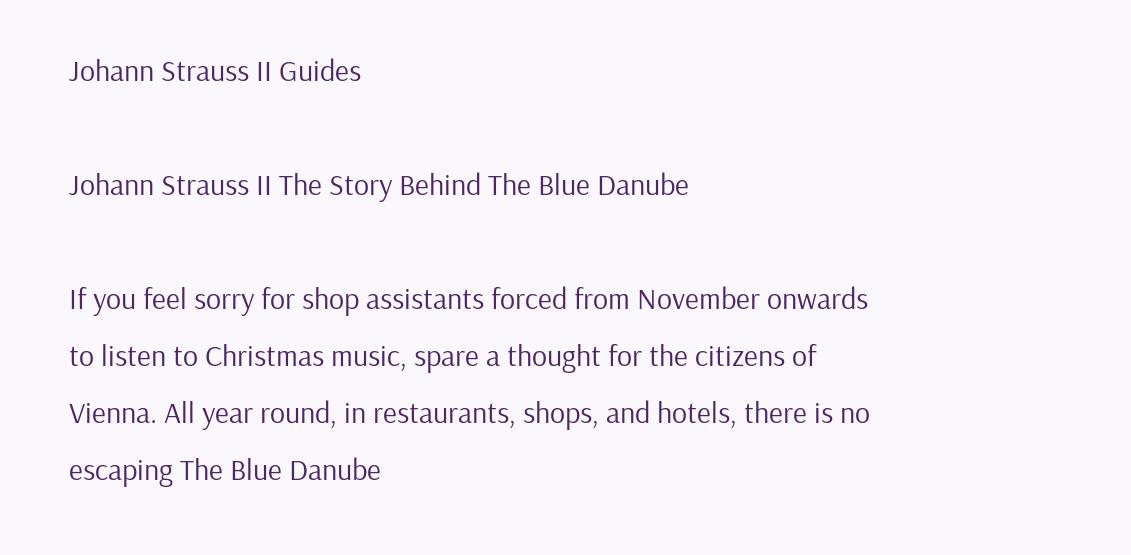Johann Strauss II Guides

Johann Strauss II The Story Behind The Blue Danube

If you feel sorry for shop assistants forced from November onwards to listen to Christmas music, spare a thought for the citizens of Vienna. All year round, in restaurants, shops, and hotels, there is no escaping The Blue Danube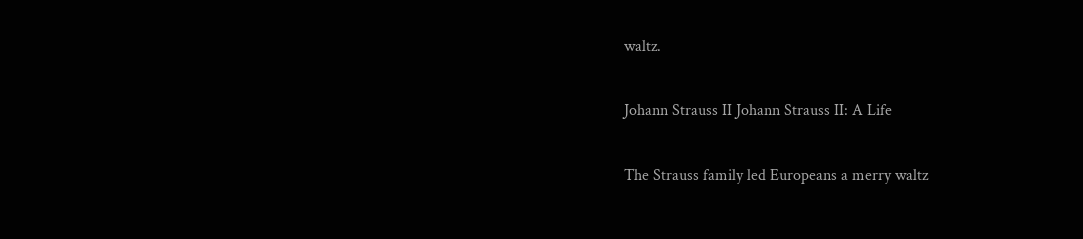waltz.

Johann Strauss II Johann Strauss II: A Life

The Strauss family led Europeans a merry waltz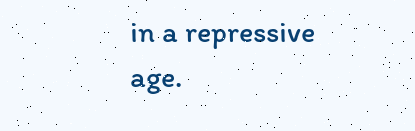in a repressive age.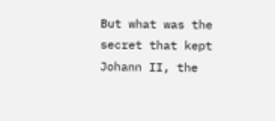But what was the secret that kept Johann II, the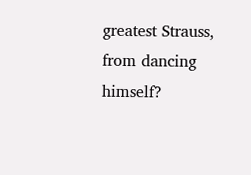greatest Strauss, from dancing himself?